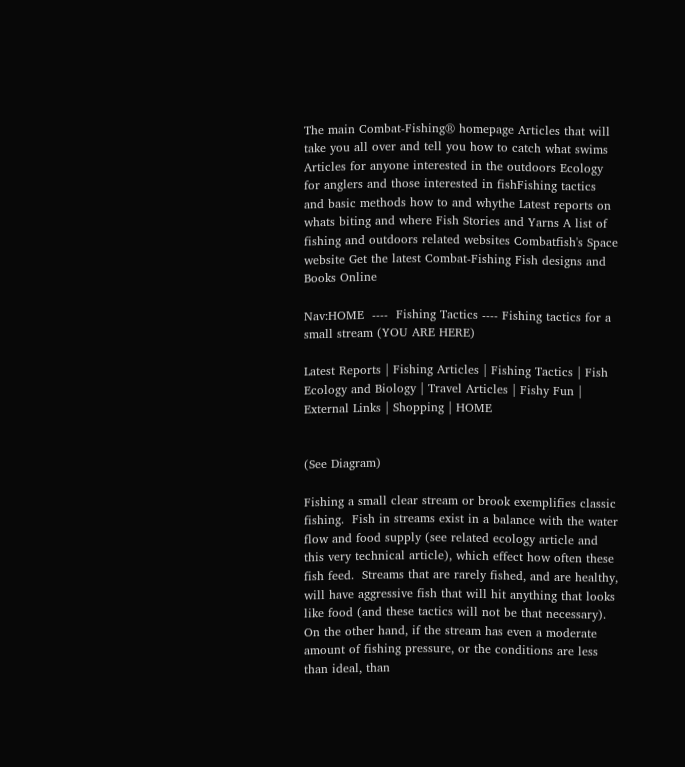The main Combat-Fishing® homepage Articles that will take you all over and tell you how to catch what swims Articles for anyone interested in the outdoors Ecology for anglers and those interested in fishFishing tactics and basic methods how to and whythe Latest reports on whats biting and where Fish Stories and Yarns A list of fishing and outdoors related websites Combatfish's Space website Get the latest Combat-Fishing Fish designs and Books Online

Nav:HOME  ----  Fishing Tactics ---- Fishing tactics for a small stream (YOU ARE HERE)

Latest Reports | Fishing Articles | Fishing Tactics | Fish Ecology and Biology | Travel Articles | Fishy Fun | External Links | Shopping | HOME


(See Diagram)

Fishing a small clear stream or brook exemplifies classic fishing.  Fish in streams exist in a balance with the water flow and food supply (see related ecology article and this very technical article), which effect how often these fish feed.  Streams that are rarely fished, and are healthy, will have aggressive fish that will hit anything that looks like food (and these tactics will not be that necessary).  On the other hand, if the stream has even a moderate amount of fishing pressure, or the conditions are less than ideal, than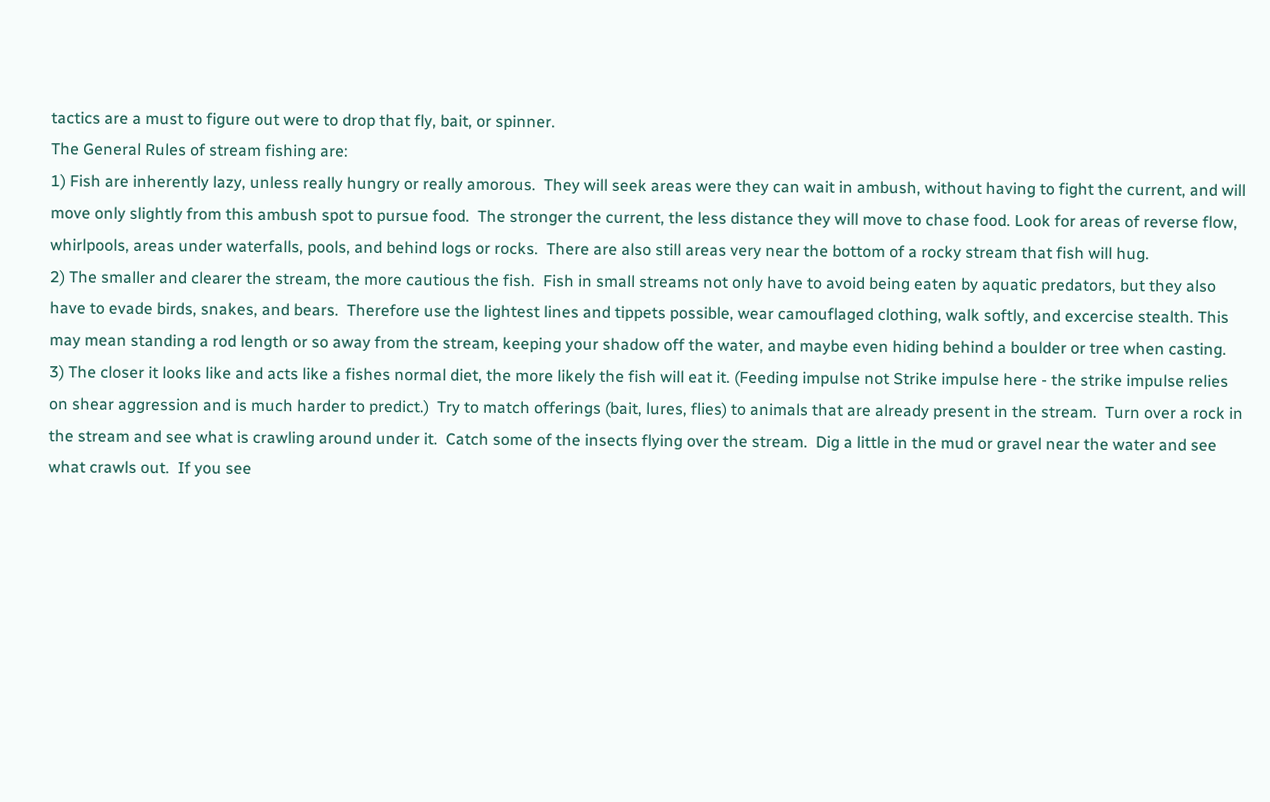tactics are a must to figure out were to drop that fly, bait, or spinner.
The General Rules of stream fishing are:
1) Fish are inherently lazy, unless really hungry or really amorous.  They will seek areas were they can wait in ambush, without having to fight the current, and will move only slightly from this ambush spot to pursue food.  The stronger the current, the less distance they will move to chase food. Look for areas of reverse flow, whirlpools, areas under waterfalls, pools, and behind logs or rocks.  There are also still areas very near the bottom of a rocky stream that fish will hug.
2) The smaller and clearer the stream, the more cautious the fish.  Fish in small streams not only have to avoid being eaten by aquatic predators, but they also have to evade birds, snakes, and bears.  Therefore use the lightest lines and tippets possible, wear camouflaged clothing, walk softly, and excercise stealth. This may mean standing a rod length or so away from the stream, keeping your shadow off the water, and maybe even hiding behind a boulder or tree when casting.
3) The closer it looks like and acts like a fishes normal diet, the more likely the fish will eat it. (Feeding impulse not Strike impulse here - the strike impulse relies on shear aggression and is much harder to predict.)  Try to match offerings (bait, lures, flies) to animals that are already present in the stream.  Turn over a rock in the stream and see what is crawling around under it.  Catch some of the insects flying over the stream.  Dig a little in the mud or gravel near the water and see what crawls out.  If you see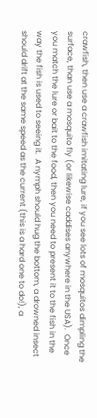crawfish, then use a crawfish imitating lure, if you see lots of mosquitos dimpling the surface, than use a mosquito fly (or likewise caddises anywhere in the USA).  Once you match the lure or bait to the food, then you need to present it to the fish in the way the fish is used to seeing it.  A nymph should hug the bottom, a drowned insect should drift at the same speed as the current (this is a hard one to do!), a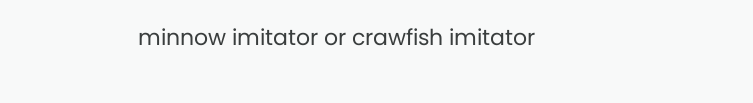minnow imitator or crawfish imitator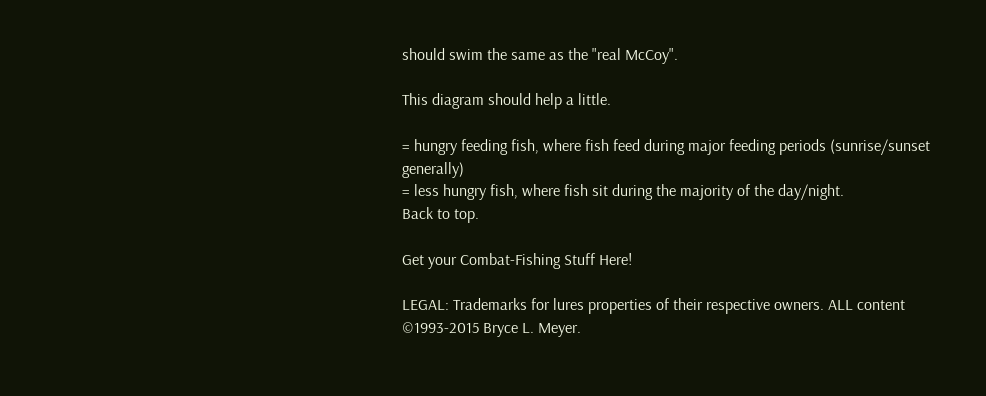should swim the same as the "real McCoy".

This diagram should help a little.

= hungry feeding fish, where fish feed during major feeding periods (sunrise/sunset generally)
= less hungry fish, where fish sit during the majority of the day/night.
Back to top.

Get your Combat-Fishing Stuff Here!

LEGAL: Trademarks for lures properties of their respective owners. ALL content ©1993-2015 Bryce L. Meyer.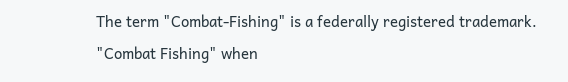The term "Combat-Fishing" is a federally registered trademark. "Combat Fishing" when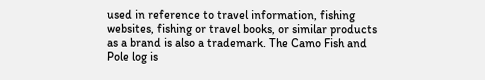used in reference to travel information, fishing websites, fishing or travel books, or similar products as a brand is also a trademark. The Camo Fish and Pole log is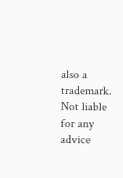also a trademark. Not liable for any advice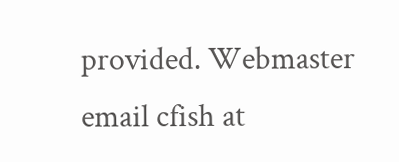provided. Webmaster email cfish at